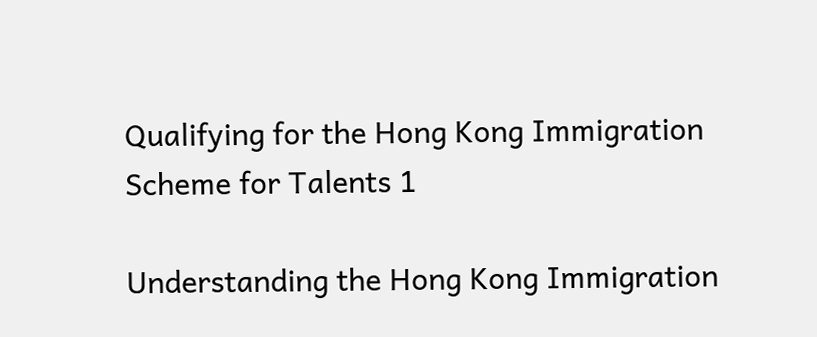Qualifying for the Hong Kong Immigration Scheme for Talents 1

Understanding the Hong Kong Immigration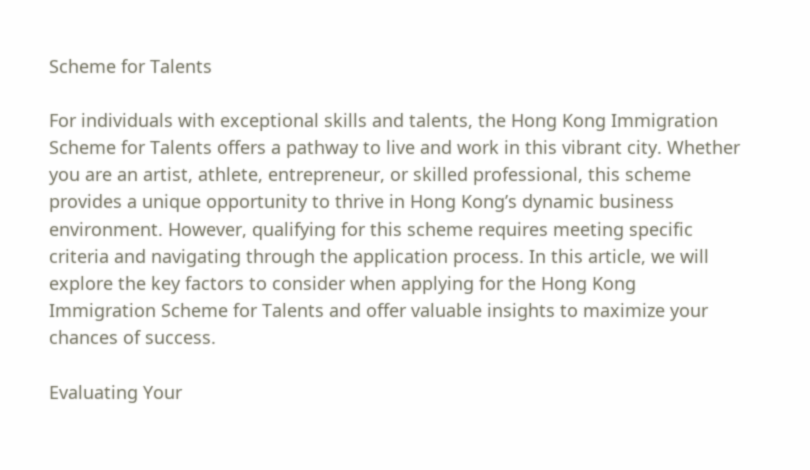Scheme for Talents

For individuals with exceptional skills and talents, the Hong Kong Immigration Scheme for Talents offers a pathway to live and work in this vibrant city. Whether you are an artist, athlete, entrepreneur, or skilled professional, this scheme provides a unique opportunity to thrive in Hong Kong’s dynamic business environment. However, qualifying for this scheme requires meeting specific criteria and navigating through the application process. In this article, we will explore the key factors to consider when applying for the Hong Kong Immigration Scheme for Talents and offer valuable insights to maximize your chances of success.

Evaluating Your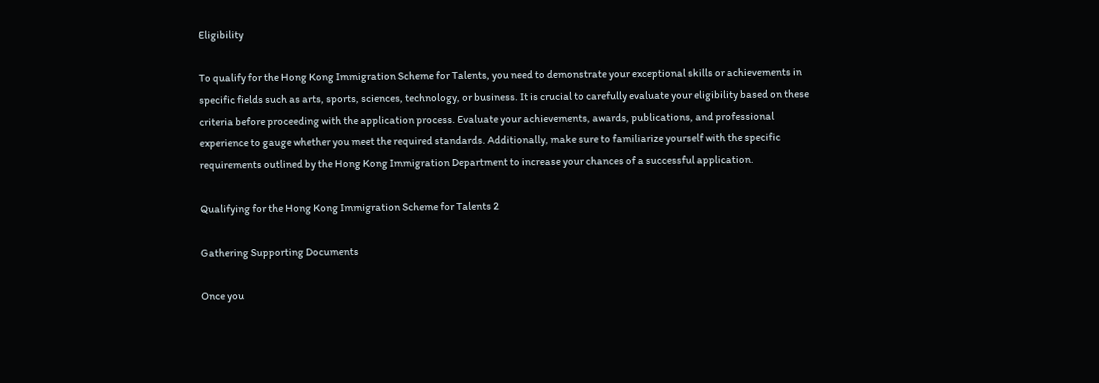Eligibility

To qualify for the Hong Kong Immigration Scheme for Talents, you need to demonstrate your exceptional skills or achievements in specific fields such as arts, sports, sciences, technology, or business. It is crucial to carefully evaluate your eligibility based on these criteria before proceeding with the application process. Evaluate your achievements, awards, publications, and professional experience to gauge whether you meet the required standards. Additionally, make sure to familiarize yourself with the specific requirements outlined by the Hong Kong Immigration Department to increase your chances of a successful application.

Qualifying for the Hong Kong Immigration Scheme for Talents 2

Gathering Supporting Documents

Once you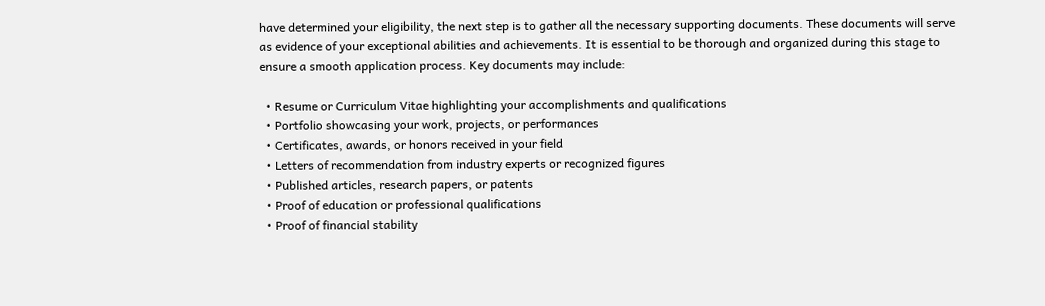have determined your eligibility, the next step is to gather all the necessary supporting documents. These documents will serve as evidence of your exceptional abilities and achievements. It is essential to be thorough and organized during this stage to ensure a smooth application process. Key documents may include:

  • Resume or Curriculum Vitae highlighting your accomplishments and qualifications
  • Portfolio showcasing your work, projects, or performances
  • Certificates, awards, or honors received in your field
  • Letters of recommendation from industry experts or recognized figures
  • Published articles, research papers, or patents
  • Proof of education or professional qualifications
  • Proof of financial stability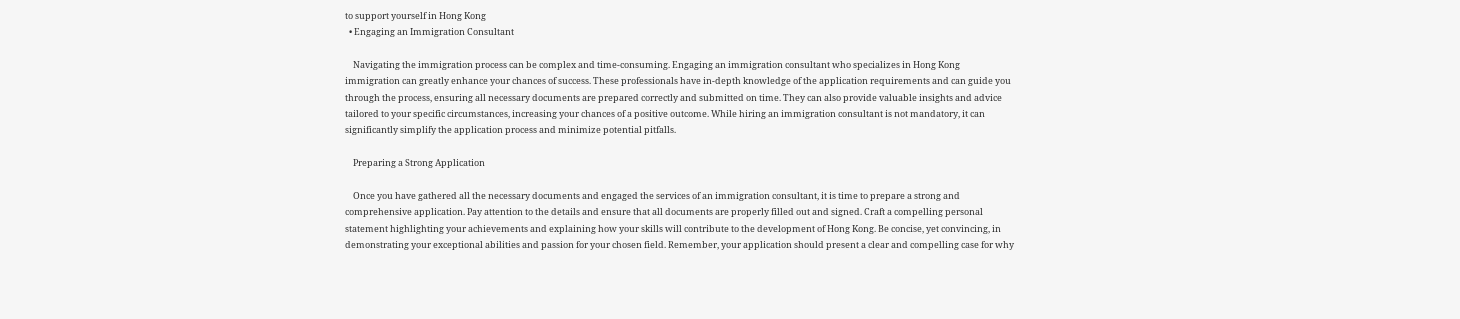to support yourself in Hong Kong
  • Engaging an Immigration Consultant

    Navigating the immigration process can be complex and time-consuming. Engaging an immigration consultant who specializes in Hong Kong immigration can greatly enhance your chances of success. These professionals have in-depth knowledge of the application requirements and can guide you through the process, ensuring all necessary documents are prepared correctly and submitted on time. They can also provide valuable insights and advice tailored to your specific circumstances, increasing your chances of a positive outcome. While hiring an immigration consultant is not mandatory, it can significantly simplify the application process and minimize potential pitfalls.

    Preparing a Strong Application

    Once you have gathered all the necessary documents and engaged the services of an immigration consultant, it is time to prepare a strong and comprehensive application. Pay attention to the details and ensure that all documents are properly filled out and signed. Craft a compelling personal statement highlighting your achievements and explaining how your skills will contribute to the development of Hong Kong. Be concise, yet convincing, in demonstrating your exceptional abilities and passion for your chosen field. Remember, your application should present a clear and compelling case for why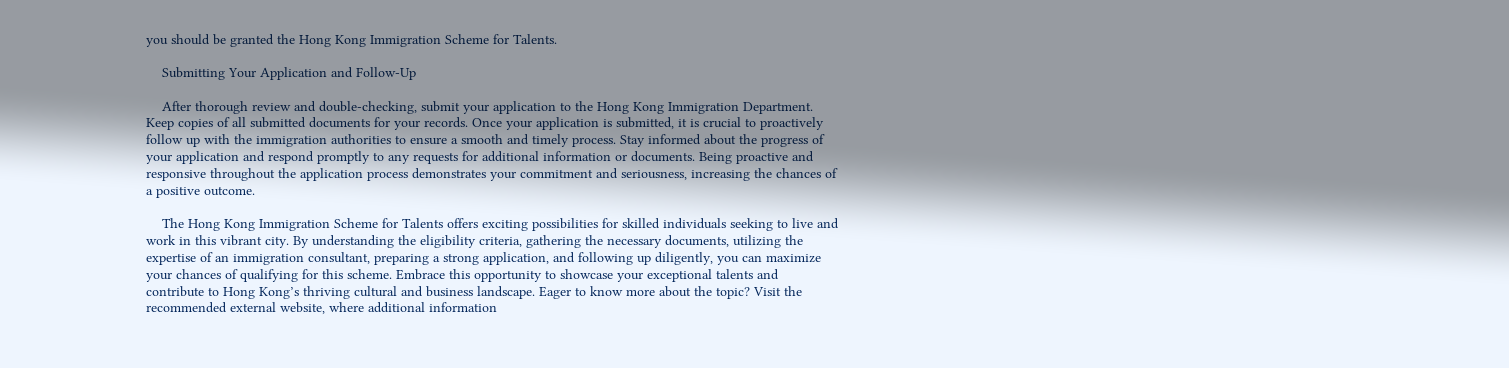you should be granted the Hong Kong Immigration Scheme for Talents.

    Submitting Your Application and Follow-Up

    After thorough review and double-checking, submit your application to the Hong Kong Immigration Department. Keep copies of all submitted documents for your records. Once your application is submitted, it is crucial to proactively follow up with the immigration authorities to ensure a smooth and timely process. Stay informed about the progress of your application and respond promptly to any requests for additional information or documents. Being proactive and responsive throughout the application process demonstrates your commitment and seriousness, increasing the chances of a positive outcome.

    The Hong Kong Immigration Scheme for Talents offers exciting possibilities for skilled individuals seeking to live and work in this vibrant city. By understanding the eligibility criteria, gathering the necessary documents, utilizing the expertise of an immigration consultant, preparing a strong application, and following up diligently, you can maximize your chances of qualifying for this scheme. Embrace this opportunity to showcase your exceptional talents and contribute to Hong Kong’s thriving cultural and business landscape. Eager to know more about the topic? Visit the recommended external website, where additional information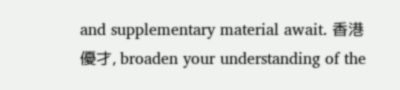and supplementary material await. 香港優才, broaden your understanding of the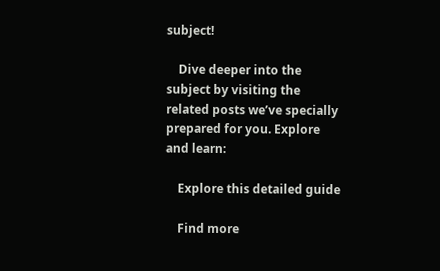subject!

    Dive deeper into the subject by visiting the related posts we’ve specially prepared for you. Explore and learn:

    Explore this detailed guide

    Find more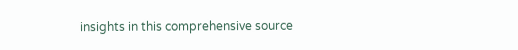insights in this comprehensive source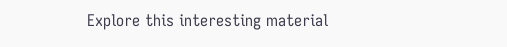Explore this interesting material